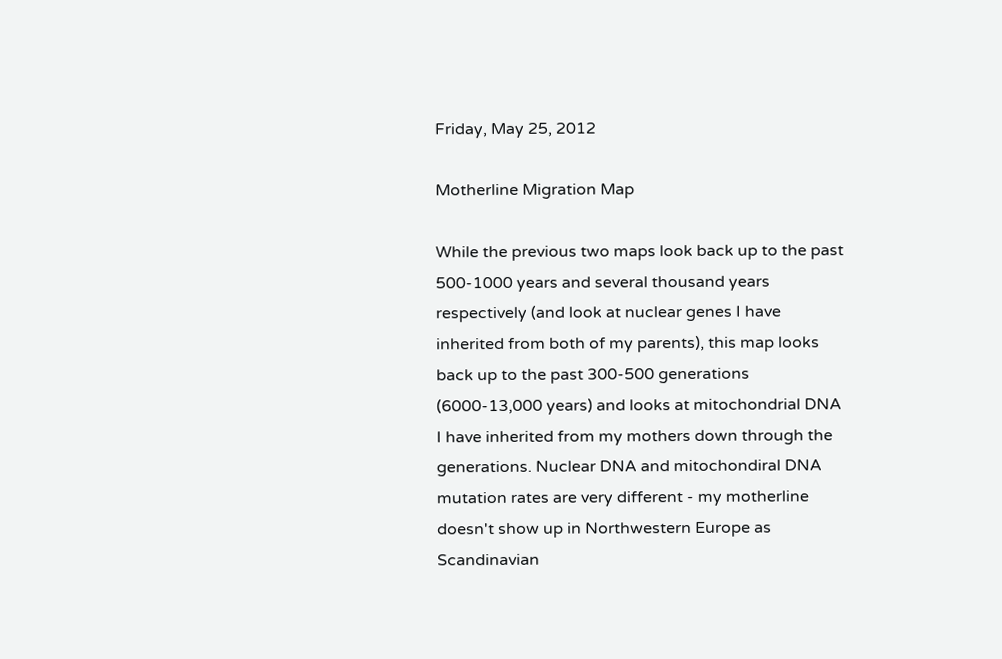Friday, May 25, 2012

Motherline Migration Map

While the previous two maps look back up to the past 500-1000 years and several thousand years respectively (and look at nuclear genes I have inherited from both of my parents), this map looks back up to the past 300-500 generations (6000-13,000 years) and looks at mitochondrial DNA I have inherited from my mothers down through the generations. Nuclear DNA and mitochondiral DNA mutation rates are very different - my motherline doesn't show up in Northwestern Europe as Scandinavian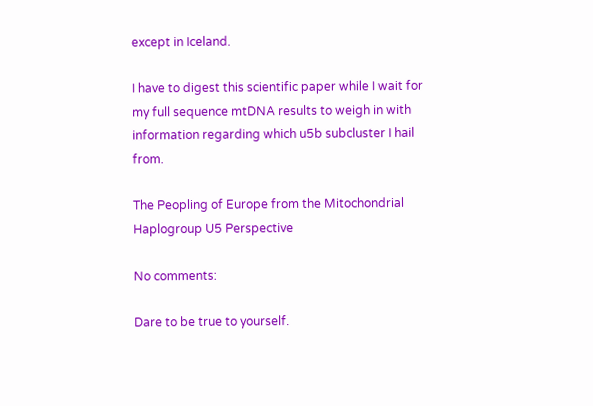except in Iceland.

I have to digest this scientific paper while I wait for my full sequence mtDNA results to weigh in with information regarding which u5b subcluster I hail from.

The Peopling of Europe from the Mitochondrial Haplogroup U5 Perspective

No comments:

Dare to be true to yourself.